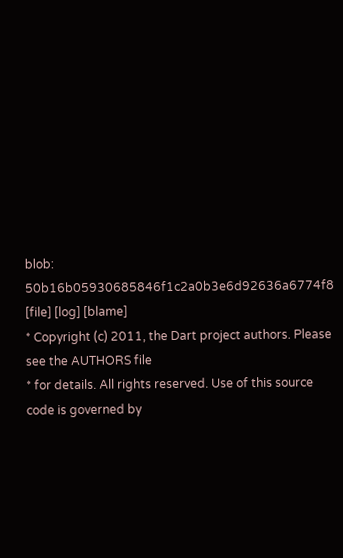blob: 50b16b05930685846f1c2a0b3e6d92636a6774f8 [file] [log] [blame]
* Copyright (c) 2011, the Dart project authors. Please see the AUTHORS file
* for details. All rights reserved. Use of this source code is governed by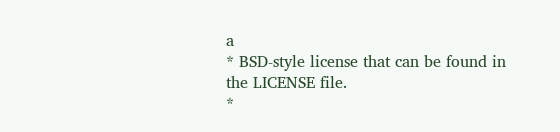a
* BSD-style license that can be found in the LICENSE file.
*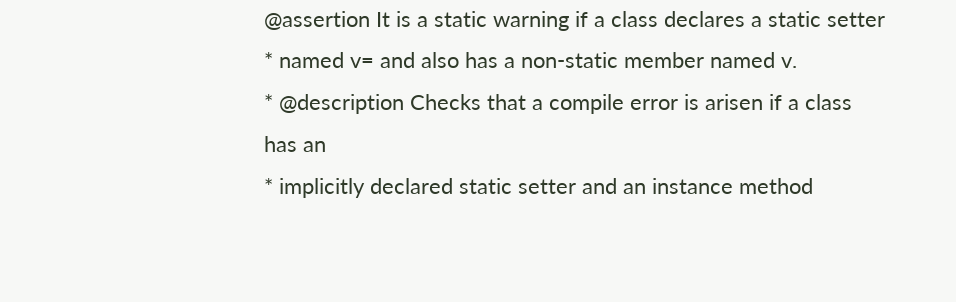@assertion It is a static warning if a class declares a static setter
* named v= and also has a non-static member named v.
* @description Checks that a compile error is arisen if a class has an
* implicitly declared static setter and an instance method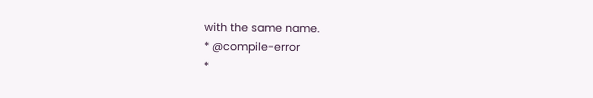with the same name.
* @compile-error
*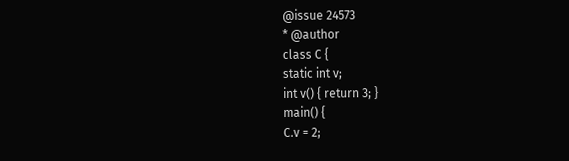@issue 24573
* @author
class C {
static int v;
int v() { return 3; }
main() {
C.v = 2;